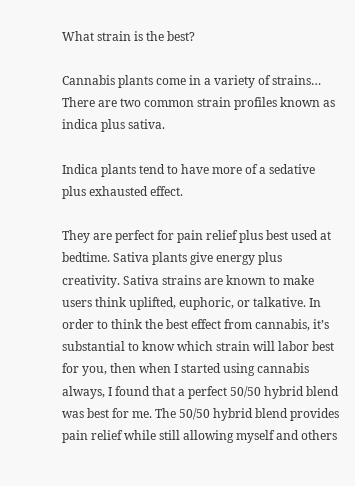What strain is the best?

Cannabis plants come in a variety of strains… There are two common strain profiles known as indica plus sativa.

Indica plants tend to have more of a sedative plus exhausted effect.

They are perfect for pain relief plus best used at bedtime. Sativa plants give energy plus creativity. Sativa strains are known to make users think uplifted, euphoric, or talkative. In order to think the best effect from cannabis, it’s substantial to know which strain will labor best for you, then when I started using cannabis always, I found that a perfect 50/50 hybrid blend was best for me. The 50/50 hybrid blend provides pain relief while still allowing myself and others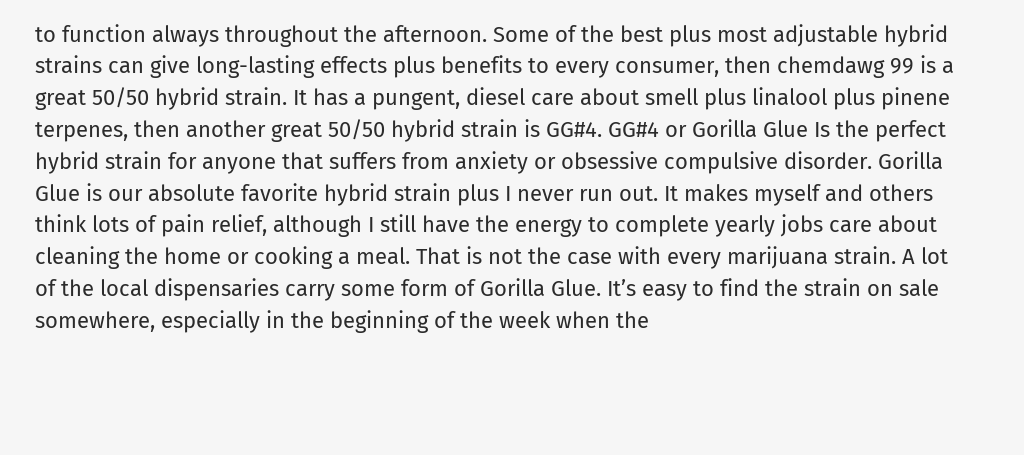to function always throughout the afternoon. Some of the best plus most adjustable hybrid strains can give long-lasting effects plus benefits to every consumer, then chemdawg 99 is a great 50/50 hybrid strain. It has a pungent, diesel care about smell plus linalool plus pinene terpenes, then another great 50/50 hybrid strain is GG#4. GG#4 or Gorilla Glue Is the perfect hybrid strain for anyone that suffers from anxiety or obsessive compulsive disorder. Gorilla Glue is our absolute favorite hybrid strain plus I never run out. It makes myself and others think lots of pain relief, although I still have the energy to complete yearly jobs care about cleaning the home or cooking a meal. That is not the case with every marijuana strain. A lot of the local dispensaries carry some form of Gorilla Glue. It’s easy to find the strain on sale somewhere, especially in the beginning of the week when the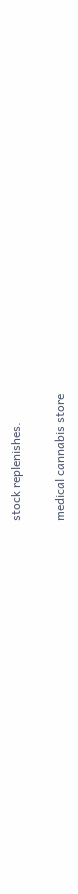stock replenishes.

medical cannabis store